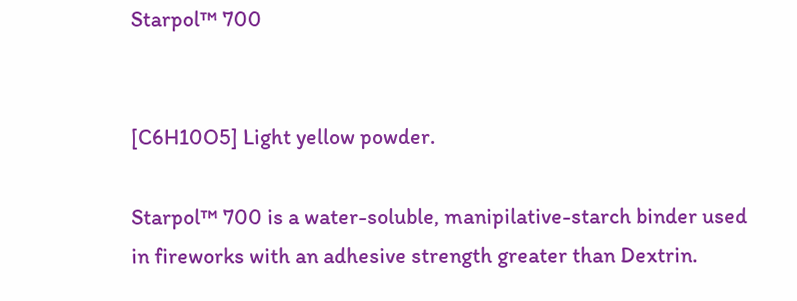Starpol™ 700


[C6H10O5] Light yellow powder.

Starpol™ 700 is a water-soluble, manipilative-starch binder used in fireworks with an adhesive strength greater than Dextrin.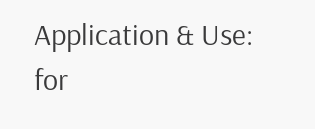Application & Use: for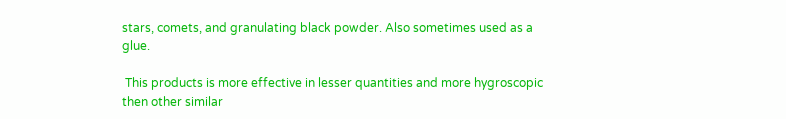stars, comets, and granulating black powder. Also sometimes used as a glue.

 This products is more effective in lesser quantities and more hygroscopic then other similar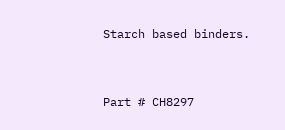Starch based binders.


Part # CH8297